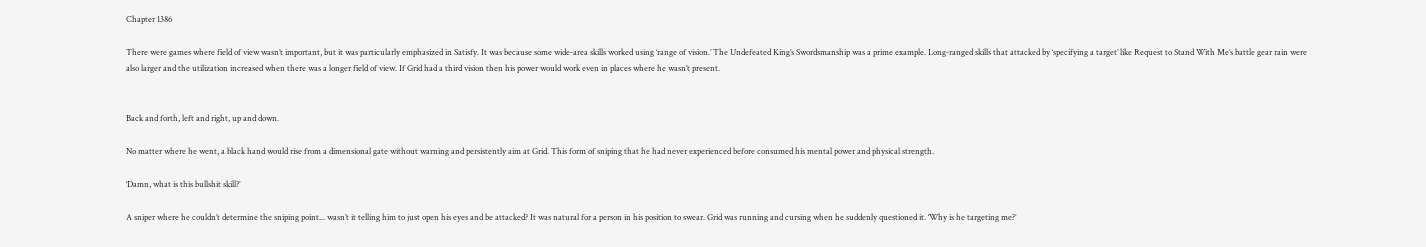Chapter 1386

There were games where field of view wasn’t important, but it was particularly emphasized in Satisfy. It was because some wide-area skills worked using ‘range of vision.’ The Undefeated King’s Swordsmanship was a prime example. Long-ranged skills that attacked by ‘specifying a target’ like Request to Stand With Me’s battle gear rain were also larger and the utilization increased when there was a longer field of view. If Grid had a third vision then his power would work even in places where he wasn’t present.


Back and forth, left and right, up and down.

No matter where he went, a black hand would rise from a dimensional gate without warning and persistently aim at Grid. This form of sniping that he had never experienced before consumed his mental power and physical strength.

‘Damn, what is this bullshit skill?’

A sniper where he couldn’t determine the sniping point... wasn’t it telling him to just open his eyes and be attacked? It was natural for a person in his position to swear. Grid was running and cursing when he suddenly questioned it. ‘Why is he targeting me?’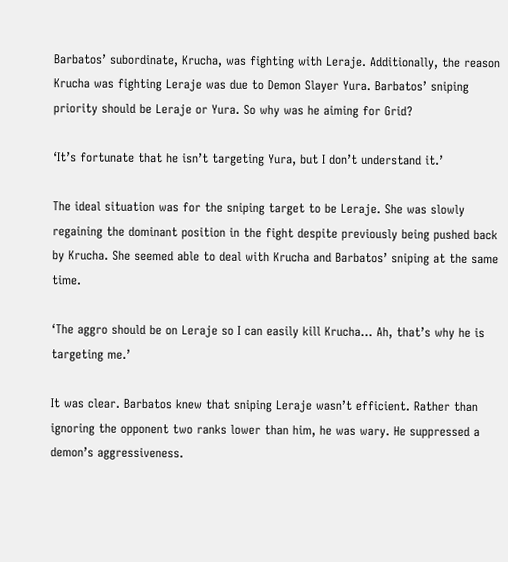Barbatos’ subordinate, Krucha, was fighting with Leraje. Additionally, the reason Krucha was fighting Leraje was due to Demon Slayer Yura. Barbatos’ sniping priority should be Leraje or Yura. So why was he aiming for Grid?

‘It’s fortunate that he isn’t targeting Yura, but I don’t understand it.’

The ideal situation was for the sniping target to be Leraje. She was slowly regaining the dominant position in the fight despite previously being pushed back by Krucha. She seemed able to deal with Krucha and Barbatos’ sniping at the same time.

‘The aggro should be on Leraje so I can easily kill Krucha... Ah, that’s why he is targeting me.’

It was clear. Barbatos knew that sniping Leraje wasn’t efficient. Rather than ignoring the opponent two ranks lower than him, he was wary. He suppressed a demon’s aggressiveness.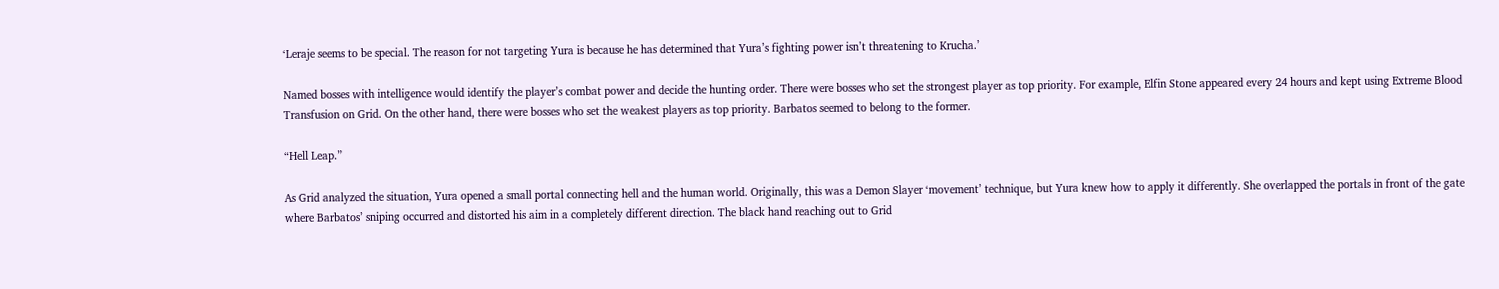‘Leraje seems to be special. The reason for not targeting Yura is because he has determined that Yura’s fighting power isn’t threatening to Krucha.’

Named bosses with intelligence would identify the player’s combat power and decide the hunting order. There were bosses who set the strongest player as top priority. For example, Elfin Stone appeared every 24 hours and kept using Extreme Blood Transfusion on Grid. On the other hand, there were bosses who set the weakest players as top priority. Barbatos seemed to belong to the former.

“Hell Leap.”

As Grid analyzed the situation, Yura opened a small portal connecting hell and the human world. Originally, this was a Demon Slayer ‘movement’ technique, but Yura knew how to apply it differently. She overlapped the portals in front of the gate where Barbatos’ sniping occurred and distorted his aim in a completely different direction. The black hand reaching out to Grid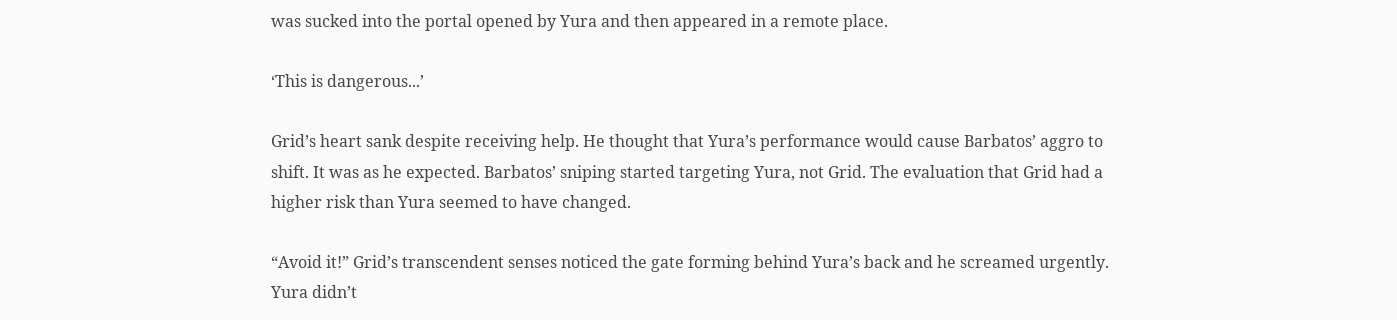was sucked into the portal opened by Yura and then appeared in a remote place.

‘This is dangerous...’

Grid’s heart sank despite receiving help. He thought that Yura’s performance would cause Barbatos’ aggro to shift. It was as he expected. Barbatos’ sniping started targeting Yura, not Grid. The evaluation that Grid had a higher risk than Yura seemed to have changed.

“Avoid it!” Grid’s transcendent senses noticed the gate forming behind Yura’s back and he screamed urgently. Yura didn’t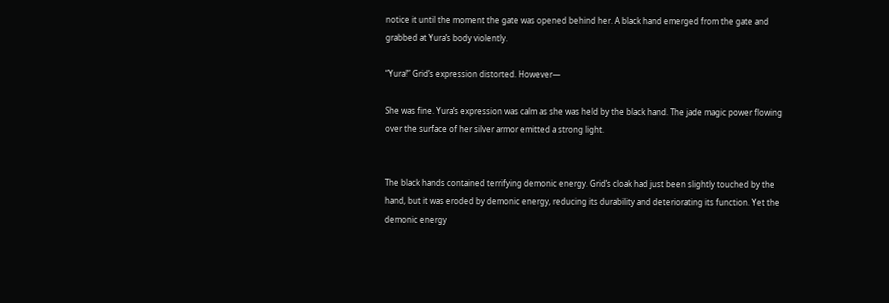notice it until the moment the gate was opened behind her. A black hand emerged from the gate and grabbed at Yura’s body violently.

“Yura!” Grid’s expression distorted. However—

She was fine. Yura’s expression was calm as she was held by the black hand. The jade magic power flowing over the surface of her silver armor emitted a strong light.


The black hands contained terrifying demonic energy. Grid’s cloak had just been slightly touched by the hand, but it was eroded by demonic energy, reducing its durability and deteriorating its function. Yet the demonic energy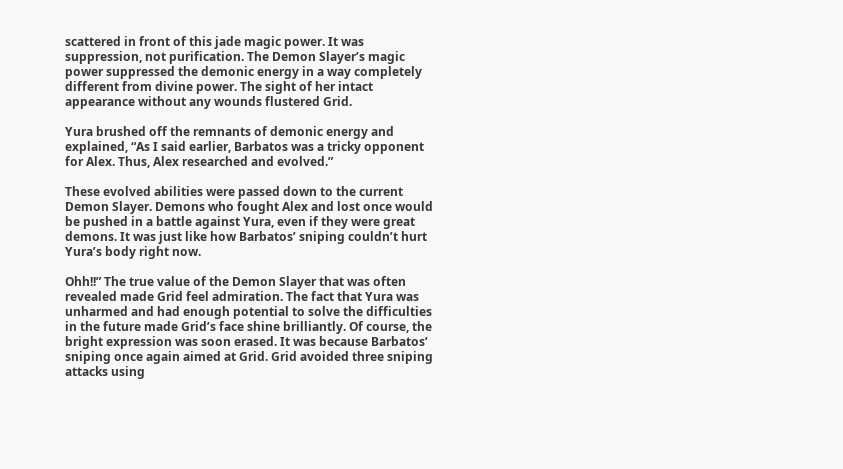scattered in front of this jade magic power. It was suppression, not purification. The Demon Slayer’s magic power suppressed the demonic energy in a way completely different from divine power. The sight of her intact appearance without any wounds flustered Grid.

Yura brushed off the remnants of demonic energy and explained, “As I said earlier, Barbatos was a tricky opponent for Alex. Thus, Alex researched and evolved.”

These evolved abilities were passed down to the current Demon Slayer. Demons who fought Alex and lost once would be pushed in a battle against Yura, even if they were great demons. It was just like how Barbatos’ sniping couldn’t hurt Yura’s body right now.

Ohh!!” The true value of the Demon Slayer that was often revealed made Grid feel admiration. The fact that Yura was unharmed and had enough potential to solve the difficulties in the future made Grid’s face shine brilliantly. Of course, the bright expression was soon erased. It was because Barbatos’ sniping once again aimed at Grid. Grid avoided three sniping attacks using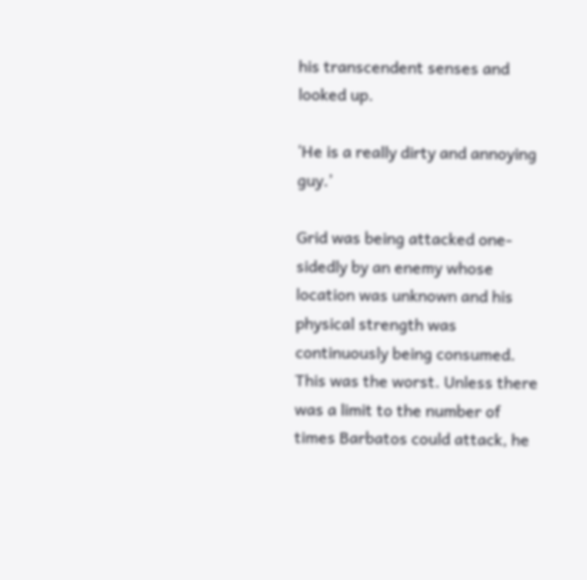his transcendent senses and looked up.

‘He is a really dirty and annoying guy.’

Grid was being attacked one-sidedly by an enemy whose location was unknown and his physical strength was continuously being consumed. This was the worst. Unless there was a limit to the number of times Barbatos could attack, he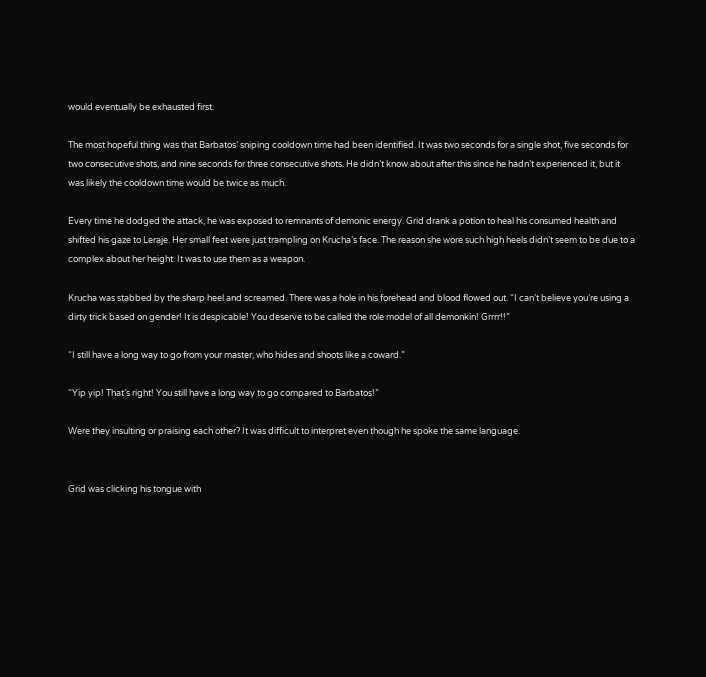would eventually be exhausted first.

The most hopeful thing was that Barbatos’ sniping cooldown time had been identified. It was two seconds for a single shot, five seconds for two consecutive shots, and nine seconds for three consecutive shots. He didn’t know about after this since he hadn’t experienced it, but it was likely the cooldown time would be twice as much.

Every time he dodged the attack, he was exposed to remnants of demonic energy. Grid drank a potion to heal his consumed health and shifted his gaze to Leraje. Her small feet were just trampling on Krucha’s face. The reason she wore such high heels didn’t seem to be due to a complex about her height. It was to use them as a weapon.

Krucha was stabbed by the sharp heel and screamed. There was a hole in his forehead and blood flowed out. “I can’t believe you’re using a dirty trick based on gender! It is despicable! You deserve to be called the role model of all demonkin! Grrrr!!”

“I still have a long way to go from your master, who hides and shoots like a coward.”

“Yip yip! That’s right! You still have a long way to go compared to Barbatos!”

Were they insulting or praising each other? It was difficult to interpret even though he spoke the same language.


Grid was clicking his tongue with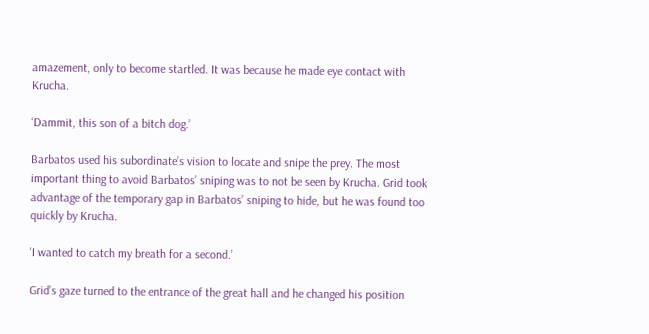amazement, only to become startled. It was because he made eye contact with Krucha.

‘Dammit, this son of a bitch dog.’

Barbatos used his subordinate’s vision to locate and snipe the prey. The most important thing to avoid Barbatos’ sniping was to not be seen by Krucha. Grid took advantage of the temporary gap in Barbatos’ sniping to hide, but he was found too quickly by Krucha.

'I wanted to catch my breath for a second.’

Grid’s gaze turned to the entrance of the great hall and he changed his position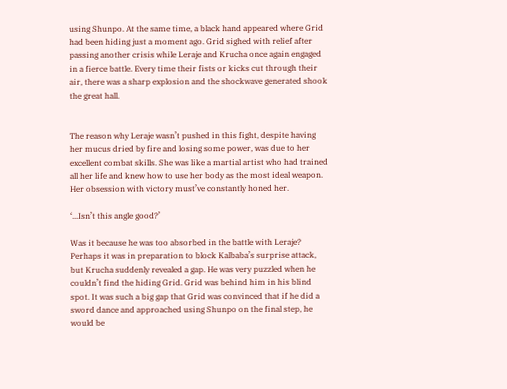using Shunpo. At the same time, a black hand appeared where Grid had been hiding just a moment ago. Grid sighed with relief after passing another crisis while Leraje and Krucha once again engaged in a fierce battle. Every time their fists or kicks cut through their air, there was a sharp explosion and the shockwave generated shook the great hall.


The reason why Leraje wasn’t pushed in this fight, despite having her mucus dried by fire and losing some power, was due to her excellent combat skills. She was like a martial artist who had trained all her life and knew how to use her body as the most ideal weapon. Her obsession with victory must’ve constantly honed her.

‘...Isn’t this angle good?’

Was it because he was too absorbed in the battle with Leraje? Perhaps it was in preparation to block Kalbaba’s surprise attack, but Krucha suddenly revealed a gap. He was very puzzled when he couldn’t find the hiding Grid. Grid was behind him in his blind spot. It was such a big gap that Grid was convinced that if he did a sword dance and approached using Shunpo on the final step, he would be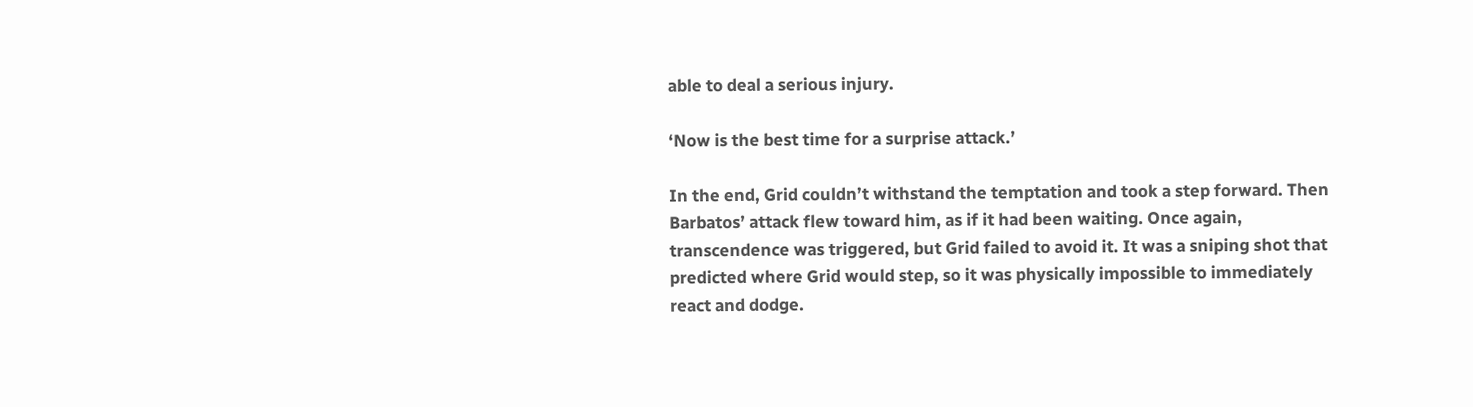able to deal a serious injury.

‘Now is the best time for a surprise attack.’

In the end, Grid couldn’t withstand the temptation and took a step forward. Then Barbatos’ attack flew toward him, as if it had been waiting. Once again, transcendence was triggered, but Grid failed to avoid it. It was a sniping shot that predicted where Grid would step, so it was physically impossible to immediately react and dodge.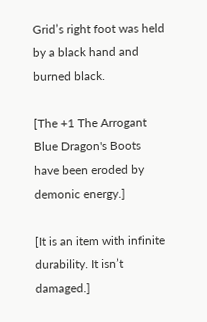Grid’s right foot was held by a black hand and burned black.

[The +1 The Arrogant Blue Dragon's Boots have been eroded by demonic energy.]

[It is an item with infinite durability. It isn’t damaged.]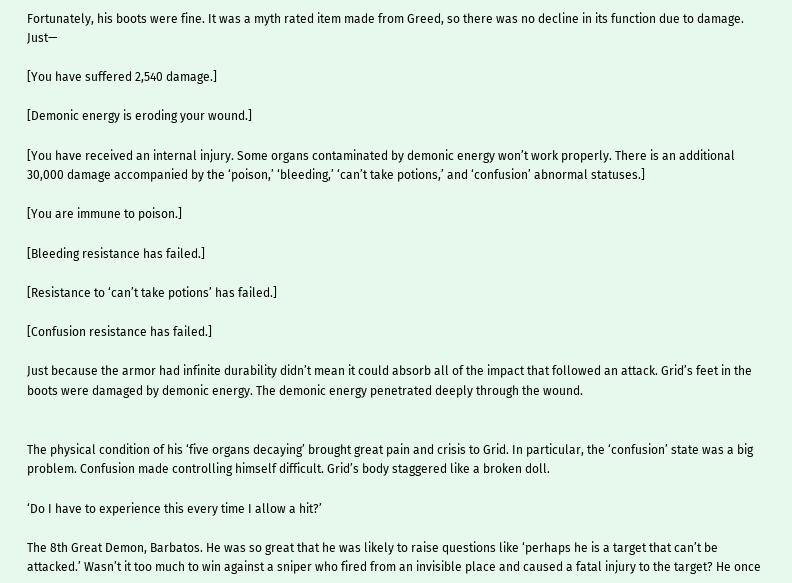Fortunately, his boots were fine. It was a myth rated item made from Greed, so there was no decline in its function due to damage. Just—

[You have suffered 2,540 damage.]

[Demonic energy is eroding your wound.]

[You have received an internal injury. Some organs contaminated by demonic energy won’t work properly. There is an additional 30,000 damage accompanied by the ‘poison,’ ‘bleeding,’ ‘can’t take potions,’ and ‘confusion’ abnormal statuses.]

[You are immune to poison.]

[Bleeding resistance has failed.]

[Resistance to ‘can’t take potions’ has failed.]

[Confusion resistance has failed.]

Just because the armor had infinite durability didn’t mean it could absorb all of the impact that followed an attack. Grid’s feet in the boots were damaged by demonic energy. The demonic energy penetrated deeply through the wound.


The physical condition of his ‘five organs decaying’ brought great pain and crisis to Grid. In particular, the ‘confusion’ state was a big problem. Confusion made controlling himself difficult. Grid’s body staggered like a broken doll.

‘Do I have to experience this every time I allow a hit?’

The 8th Great Demon, Barbatos. He was so great that he was likely to raise questions like ‘perhaps he is a target that can’t be attacked.’ Wasn’t it too much to win against a sniper who fired from an invisible place and caused a fatal injury to the target? He once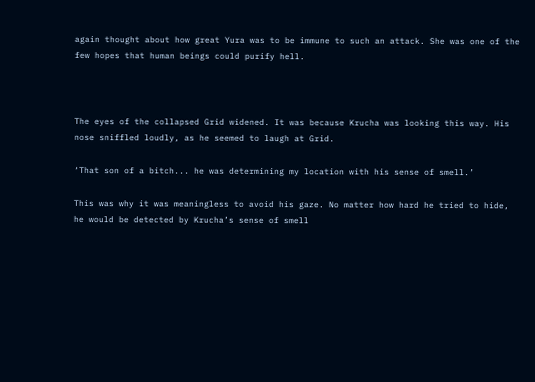again thought about how great Yura was to be immune to such an attack. She was one of the few hopes that human beings could purify hell.



The eyes of the collapsed Grid widened. It was because Krucha was looking this way. His nose sniffled loudly, as he seemed to laugh at Grid.

‘That son of a bitch... he was determining my location with his sense of smell.’

This was why it was meaningless to avoid his gaze. No matter how hard he tried to hide, he would be detected by Krucha’s sense of smell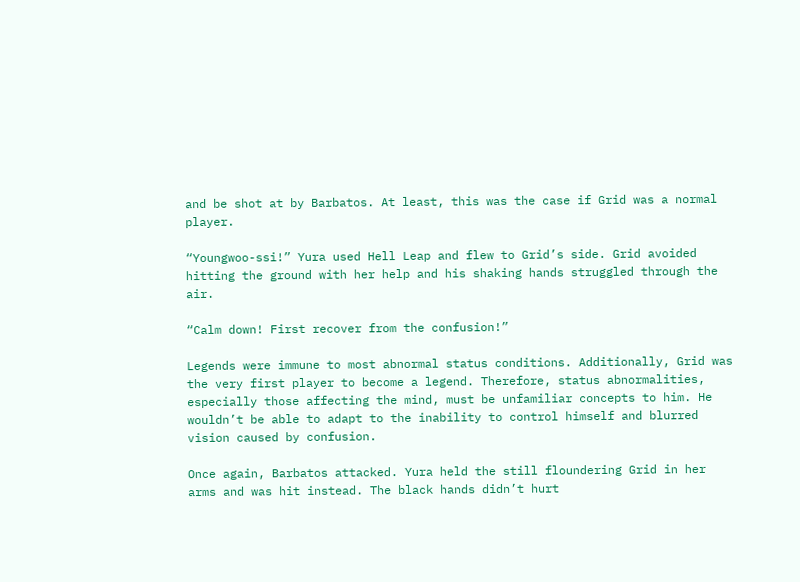and be shot at by Barbatos. At least, this was the case if Grid was a normal player.

“Youngwoo-ssi!” Yura used Hell Leap and flew to Grid’s side. Grid avoided hitting the ground with her help and his shaking hands struggled through the air.

“Calm down! First recover from the confusion!”

Legends were immune to most abnormal status conditions. Additionally, Grid was the very first player to become a legend. Therefore, status abnormalities, especially those affecting the mind, must be unfamiliar concepts to him. He wouldn’t be able to adapt to the inability to control himself and blurred vision caused by confusion.

Once again, Barbatos attacked. Yura held the still floundering Grid in her arms and was hit instead. The black hands didn’t hurt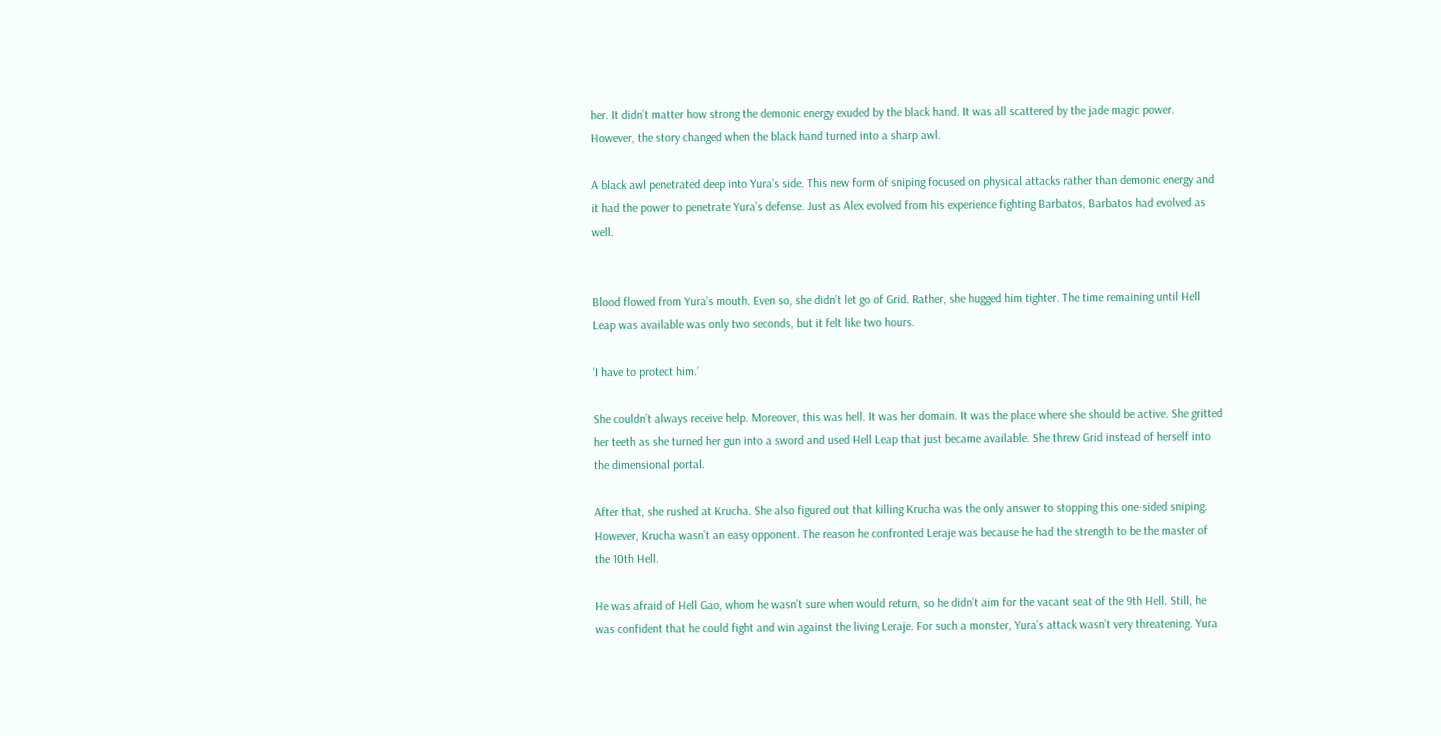her. It didn’t matter how strong the demonic energy exuded by the black hand. It was all scattered by the jade magic power. However, the story changed when the black hand turned into a sharp awl.

A black awl penetrated deep into Yura’s side. This new form of sniping focused on physical attacks rather than demonic energy and it had the power to penetrate Yura’s defense. Just as Alex evolved from his experience fighting Barbatos, Barbatos had evolved as well.


Blood flowed from Yura’s mouth. Even so, she didn’t let go of Grid. Rather, she hugged him tighter. The time remaining until Hell Leap was available was only two seconds, but it felt like two hours.

‘I have to protect him.’

She couldn’t always receive help. Moreover, this was hell. It was her domain. It was the place where she should be active. She gritted her teeth as she turned her gun into a sword and used Hell Leap that just became available. She threw Grid instead of herself into the dimensional portal.

After that, she rushed at Krucha. She also figured out that killing Krucha was the only answer to stopping this one-sided sniping. However, Krucha wasn’t an easy opponent. The reason he confronted Leraje was because he had the strength to be the master of the 10th Hell.

He was afraid of Hell Gao, whom he wasn’t sure when would return, so he didn’t aim for the vacant seat of the 9th Hell. Still, he was confident that he could fight and win against the living Leraje. For such a monster, Yura’s attack wasn’t very threatening. Yura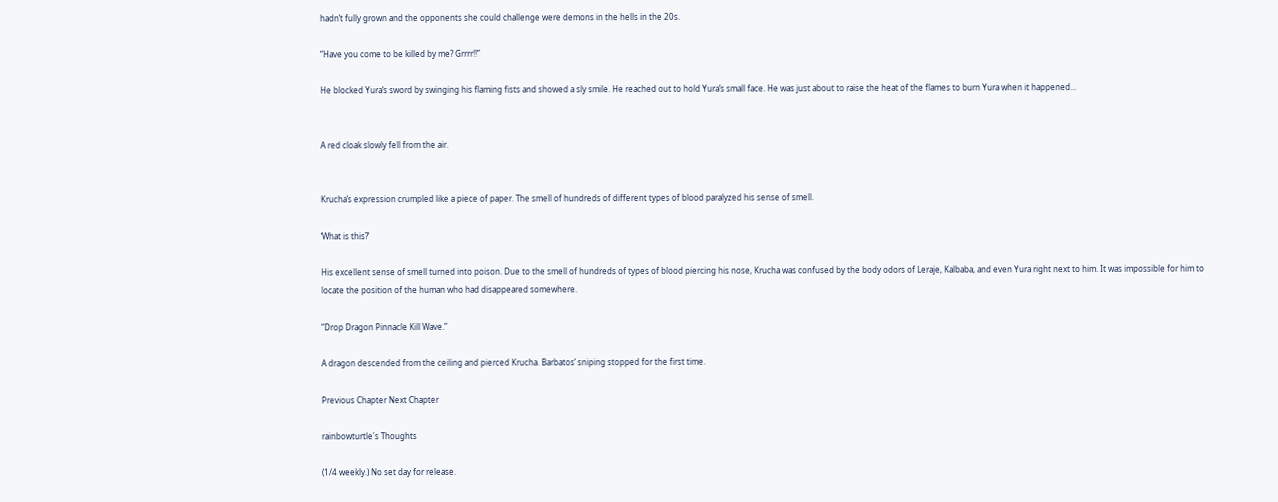hadn’t fully grown and the opponents she could challenge were demons in the hells in the 20s.

“Have you come to be killed by me? Grrrr!!”

He blocked Yura’s sword by swinging his flaming fists and showed a sly smile. He reached out to hold Yura’s small face. He was just about to raise the heat of the flames to burn Yura when it happened...


A red cloak slowly fell from the air.


Krucha’s expression crumpled like a piece of paper. The smell of hundreds of different types of blood paralyzed his sense of smell.

‘What is this?’

His excellent sense of smell turned into poison. Due to the smell of hundreds of types of blood piercing his nose, Krucha was confused by the body odors of Leraje, Kalbaba, and even Yura right next to him. It was impossible for him to locate the position of the human who had disappeared somewhere.

“Drop Dragon Pinnacle Kill Wave.”

A dragon descended from the ceiling and pierced Krucha. Barbatos’ sniping stopped for the first time.

Previous Chapter Next Chapter

rainbowturtle's Thoughts

(1/4 weekly.) No set day for release.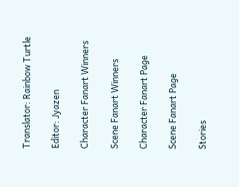Translator: Rainbow Turtle

Editor: Jyazen

Character Fanart Winners

Scene Fanart Winners

Character Fanart Page

Scene Fanart Page

Stories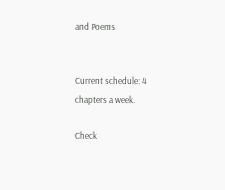and Poems


Current schedule: 4 chapters a week.

Check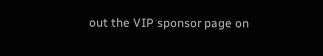out the VIP sponsor page on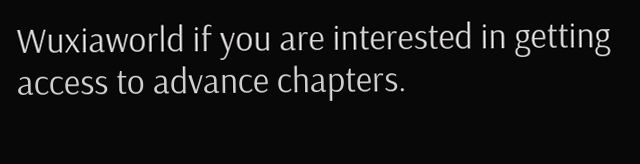Wuxiaworld if you are interested in getting access to advance chapters.